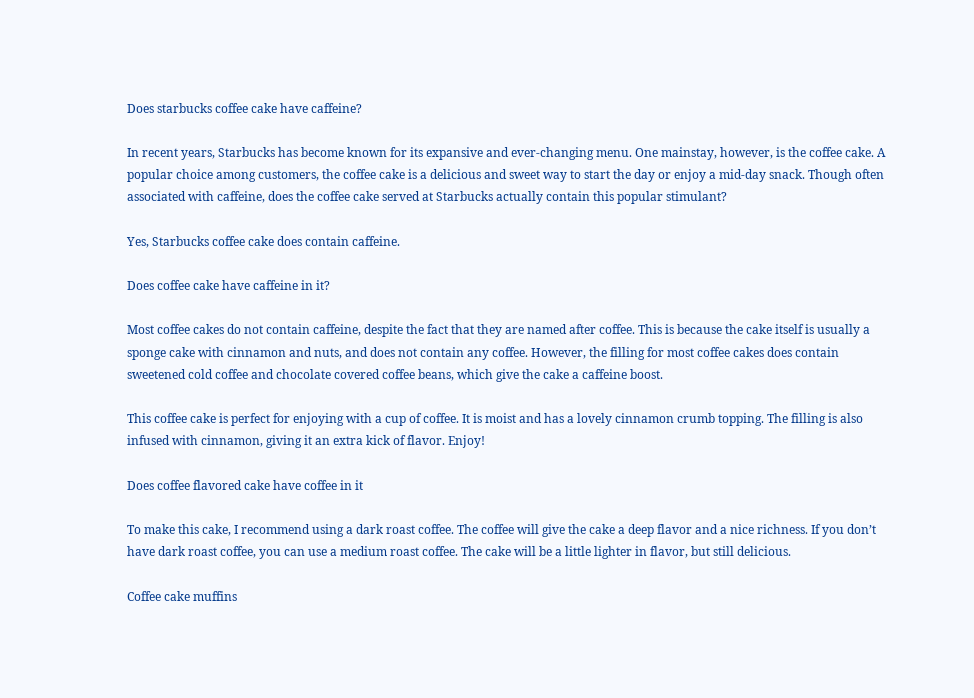Does starbucks coffee cake have caffeine?

In recent years, Starbucks has become known for its expansive and ever-changing menu. One mainstay, however, is the coffee cake. A popular choice among customers, the coffee cake is a delicious and sweet way to start the day or enjoy a mid-day snack. Though often associated with caffeine, does the coffee cake served at Starbucks actually contain this popular stimulant?

Yes, Starbucks coffee cake does contain caffeine.

Does coffee cake have caffeine in it?

Most coffee cakes do not contain caffeine, despite the fact that they are named after coffee. This is because the cake itself is usually a sponge cake with cinnamon and nuts, and does not contain any coffee. However, the filling for most coffee cakes does contain sweetened cold coffee and chocolate covered coffee beans, which give the cake a caffeine boost.

This coffee cake is perfect for enjoying with a cup of coffee. It is moist and has a lovely cinnamon crumb topping. The filling is also infused with cinnamon, giving it an extra kick of flavor. Enjoy!

Does coffee flavored cake have coffee in it

To make this cake, I recommend using a dark roast coffee. The coffee will give the cake a deep flavor and a nice richness. If you don’t have dark roast coffee, you can use a medium roast coffee. The cake will be a little lighter in flavor, but still delicious.

Coffee cake muffins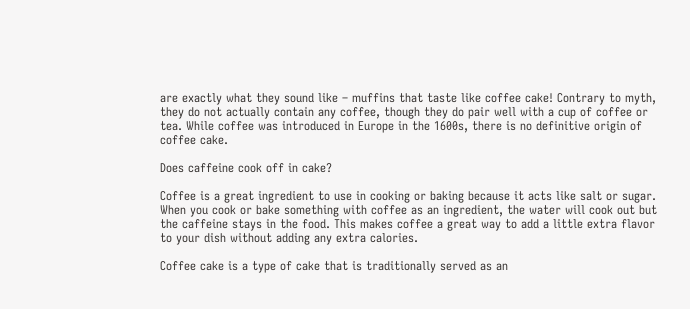are exactly what they sound like – muffins that taste like coffee cake! Contrary to myth, they do not actually contain any coffee, though they do pair well with a cup of coffee or tea. While coffee was introduced in Europe in the 1600s, there is no definitive origin of coffee cake.

Does caffeine cook off in cake?

Coffee is a great ingredient to use in cooking or baking because it acts like salt or sugar. When you cook or bake something with coffee as an ingredient, the water will cook out but the caffeine stays in the food. This makes coffee a great way to add a little extra flavor to your dish without adding any extra calories.

Coffee cake is a type of cake that is traditionally served as an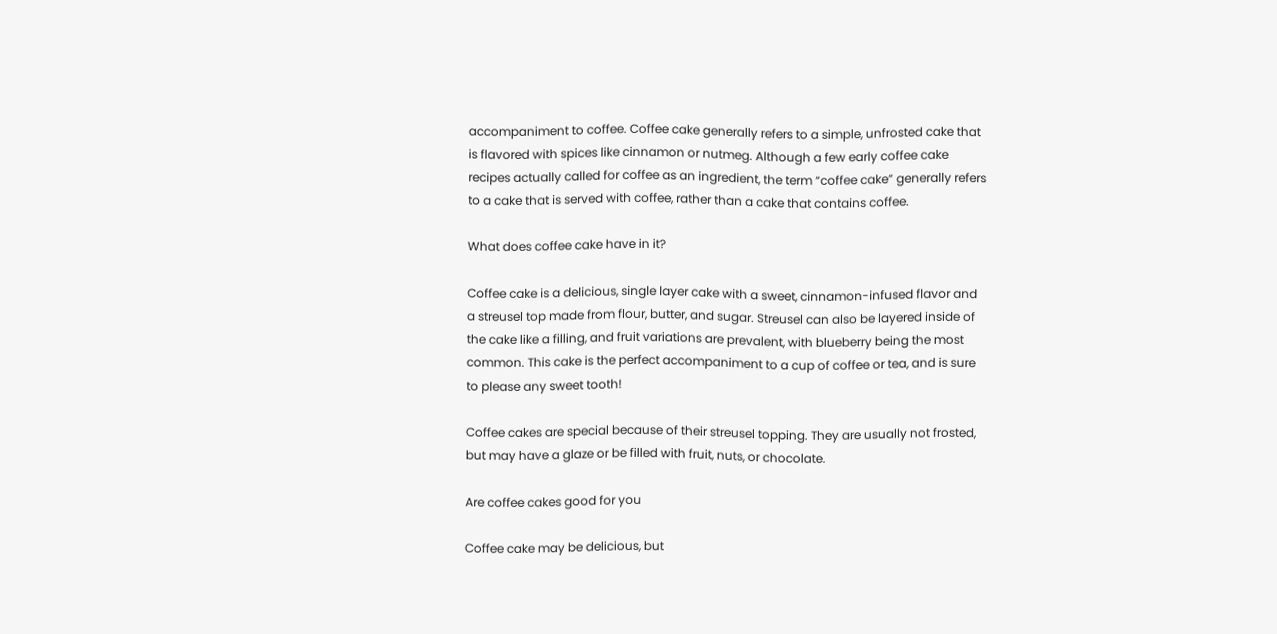accompaniment to coffee. Coffee cake generally refers to a simple, unfrosted cake that is flavored with spices like cinnamon or nutmeg. Although a few early coffee cake recipes actually called for coffee as an ingredient, the term “coffee cake” generally refers to a cake that is served with coffee, rather than a cake that contains coffee.

What does coffee cake have in it?

Coffee cake is a delicious, single layer cake with a sweet, cinnamon-infused flavor and a streusel top made from flour, butter, and sugar. Streusel can also be layered inside of the cake like a filling, and fruit variations are prevalent, with blueberry being the most common. This cake is the perfect accompaniment to a cup of coffee or tea, and is sure to please any sweet tooth!

Coffee cakes are special because of their streusel topping. They are usually not frosted, but may have a glaze or be filled with fruit, nuts, or chocolate.

Are coffee cakes good for you

Coffee cake may be delicious, but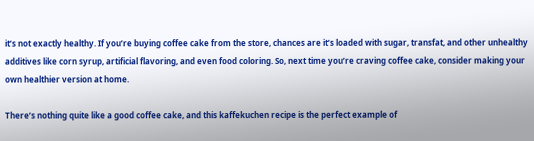it’s not exactly healthy. If you’re buying coffee cake from the store, chances are it’s loaded with sugar, transfat, and other unhealthy additives like corn syrup, artificial flavoring, and even food coloring. So, next time you’re craving coffee cake, consider making your own healthier version at home.

There’s nothing quite like a good coffee cake, and this kaffekuchen recipe is the perfect example of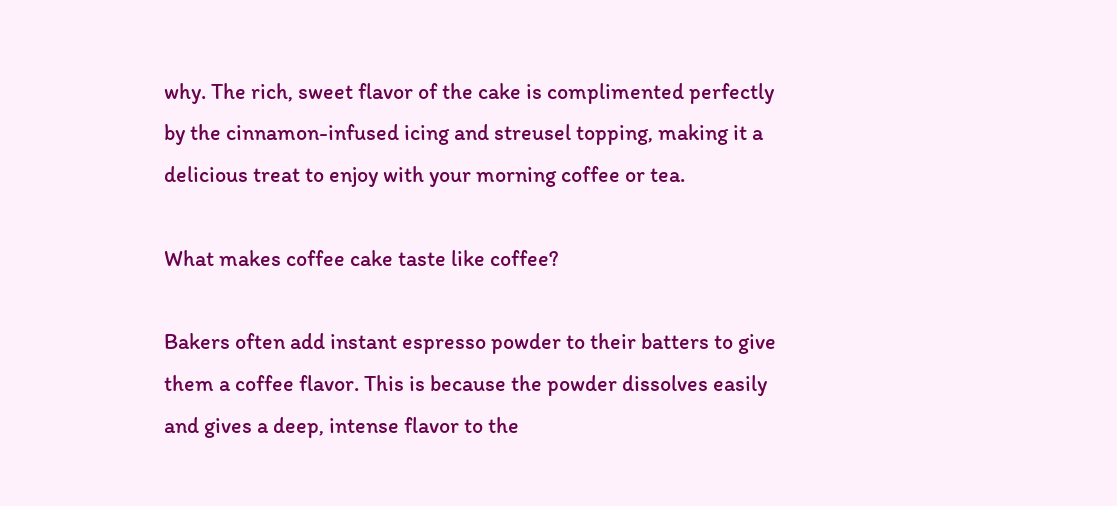why. The rich, sweet flavor of the cake is complimented perfectly by the cinnamon-infused icing and streusel topping, making it a delicious treat to enjoy with your morning coffee or tea.

What makes coffee cake taste like coffee?

Bakers often add instant espresso powder to their batters to give them a coffee flavor. This is because the powder dissolves easily and gives a deep, intense flavor to the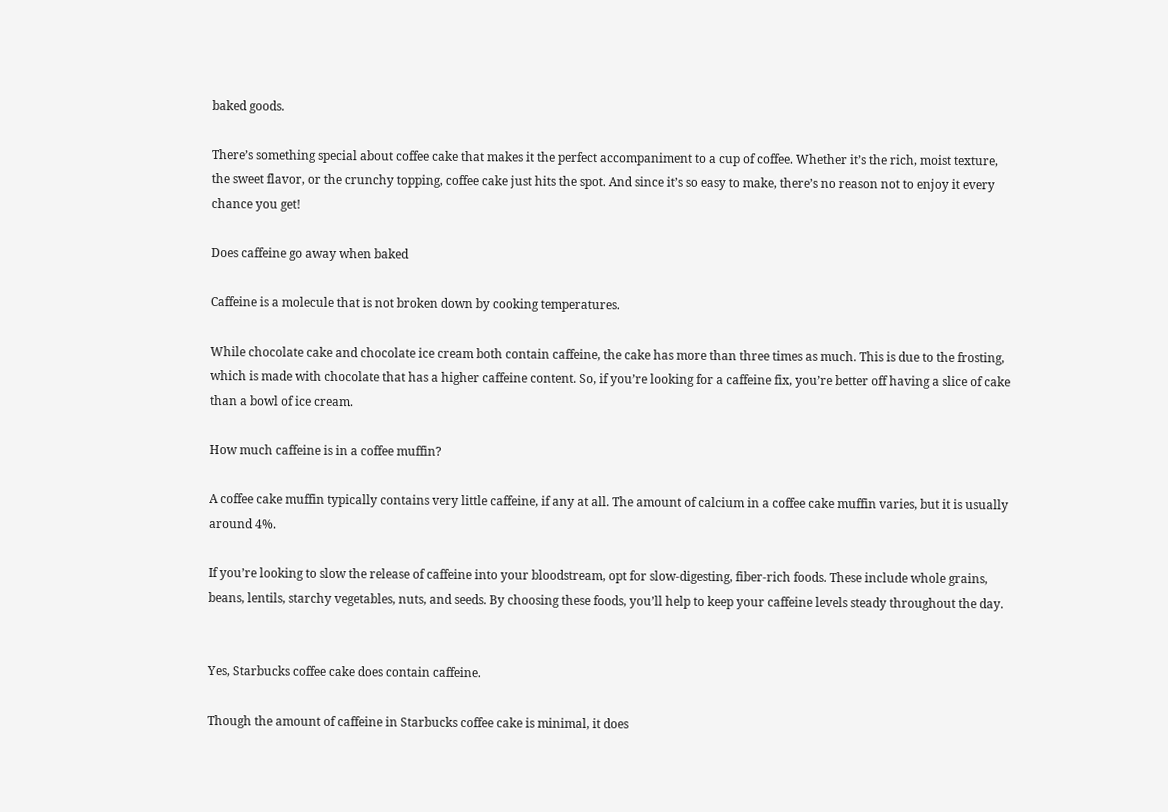baked goods.

There’s something special about coffee cake that makes it the perfect accompaniment to a cup of coffee. Whether it’s the rich, moist texture, the sweet flavor, or the crunchy topping, coffee cake just hits the spot. And since it’s so easy to make, there’s no reason not to enjoy it every chance you get!

Does caffeine go away when baked

Caffeine is a molecule that is not broken down by cooking temperatures.

While chocolate cake and chocolate ice cream both contain caffeine, the cake has more than three times as much. This is due to the frosting, which is made with chocolate that has a higher caffeine content. So, if you’re looking for a caffeine fix, you’re better off having a slice of cake than a bowl of ice cream.

How much caffeine is in a coffee muffin?

A coffee cake muffin typically contains very little caffeine, if any at all. The amount of calcium in a coffee cake muffin varies, but it is usually around 4%.

If you’re looking to slow the release of caffeine into your bloodstream, opt for slow-digesting, fiber-rich foods. These include whole grains, beans, lentils, starchy vegetables, nuts, and seeds. By choosing these foods, you’ll help to keep your caffeine levels steady throughout the day.


Yes, Starbucks coffee cake does contain caffeine.

Though the amount of caffeine in Starbucks coffee cake is minimal, it does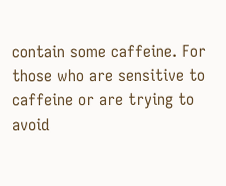contain some caffeine. For those who are sensitive to caffeine or are trying to avoid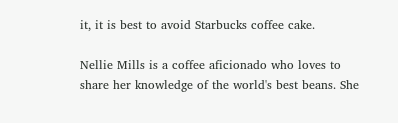it, it is best to avoid Starbucks coffee cake.

Nellie Mills is a coffee aficionado who loves to share her knowledge of the world's best beans. She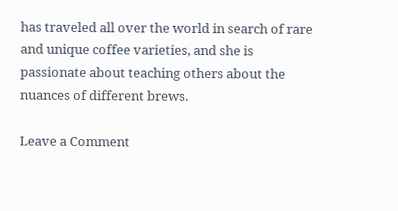has traveled all over the world in search of rare and unique coffee varieties, and she is passionate about teaching others about the nuances of different brews.

Leave a Comment